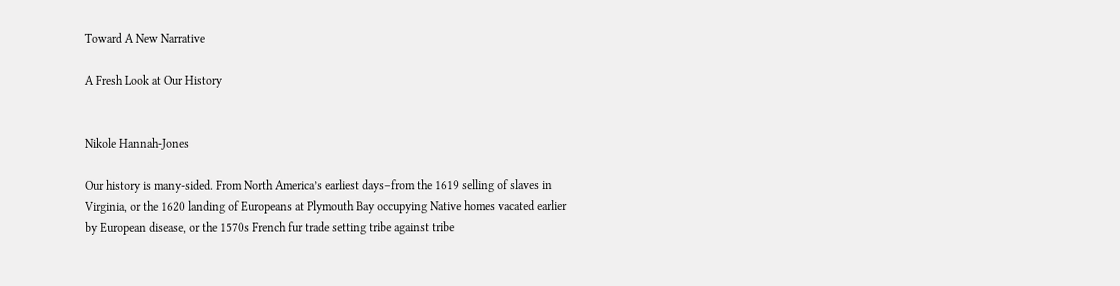Toward A New Narrative

A Fresh Look at Our History


Nikole Hannah-Jones

Our history is many-sided. From North America’s earliest days–from the 1619 selling of slaves in Virginia, or the 1620 landing of Europeans at Plymouth Bay occupying Native homes vacated earlier by European disease, or the 1570s French fur trade setting tribe against tribe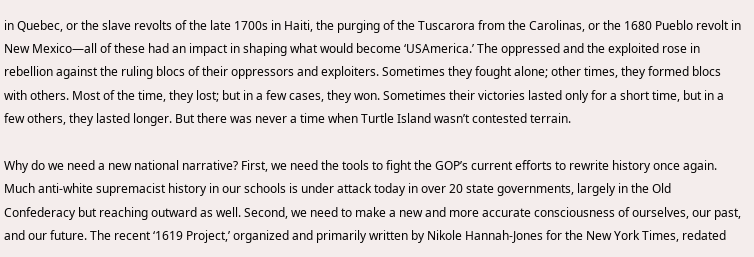in Quebec, or the slave revolts of the late 1700s in Haiti, the purging of the Tuscarora from the Carolinas, or the 1680 Pueblo revolt in New Mexico—all of these had an impact in shaping what would become ‘USAmerica.’ The oppressed and the exploited rose in rebellion against the ruling blocs of their oppressors and exploiters. Sometimes they fought alone; other times, they formed blocs with others. Most of the time, they lost; but in a few cases, they won. Sometimes their victories lasted only for a short time, but in a few others, they lasted longer. But there was never a time when Turtle Island wasn’t contested terrain.

Why do we need a new national narrative? First, we need the tools to fight the GOP’s current efforts to rewrite history once again. Much anti-white supremacist history in our schools is under attack today in over 20 state governments, largely in the Old Confederacy but reaching outward as well. Second, we need to make a new and more accurate consciousness of ourselves, our past, and our future. The recent ‘1619 Project,’ organized and primarily written by Nikole Hannah-Jones for the New York Times, redated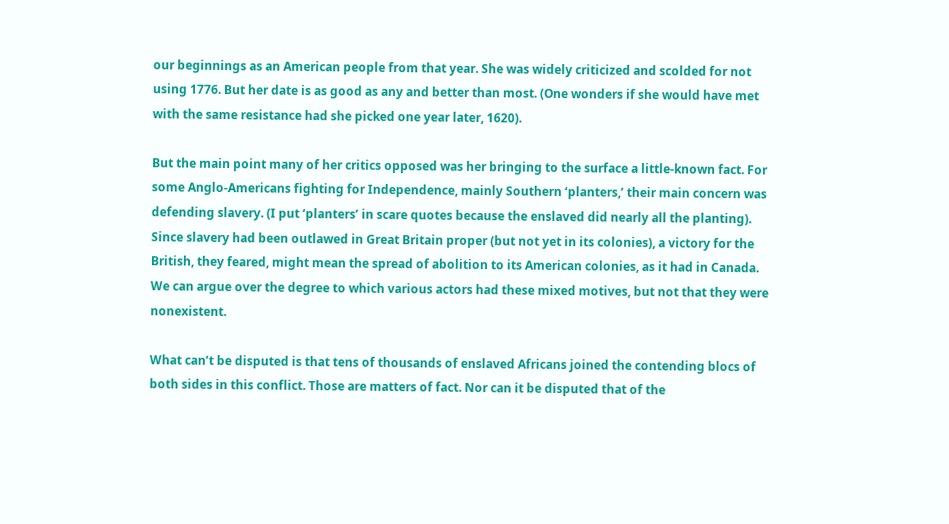our beginnings as an American people from that year. She was widely criticized and scolded for not using 1776. But her date is as good as any and better than most. (One wonders if she would have met with the same resistance had she picked one year later, 1620).

But the main point many of her critics opposed was her bringing to the surface a little-known fact. For some Anglo-Americans fighting for Independence, mainly Southern ‘planters,’ their main concern was defending slavery. (I put ‘planters’ in scare quotes because the enslaved did nearly all the planting). Since slavery had been outlawed in Great Britain proper (but not yet in its colonies), a victory for the British, they feared, might mean the spread of abolition to its American colonies, as it had in Canada. We can argue over the degree to which various actors had these mixed motives, but not that they were nonexistent.

What can’t be disputed is that tens of thousands of enslaved Africans joined the contending blocs of both sides in this conflict. Those are matters of fact. Nor can it be disputed that of the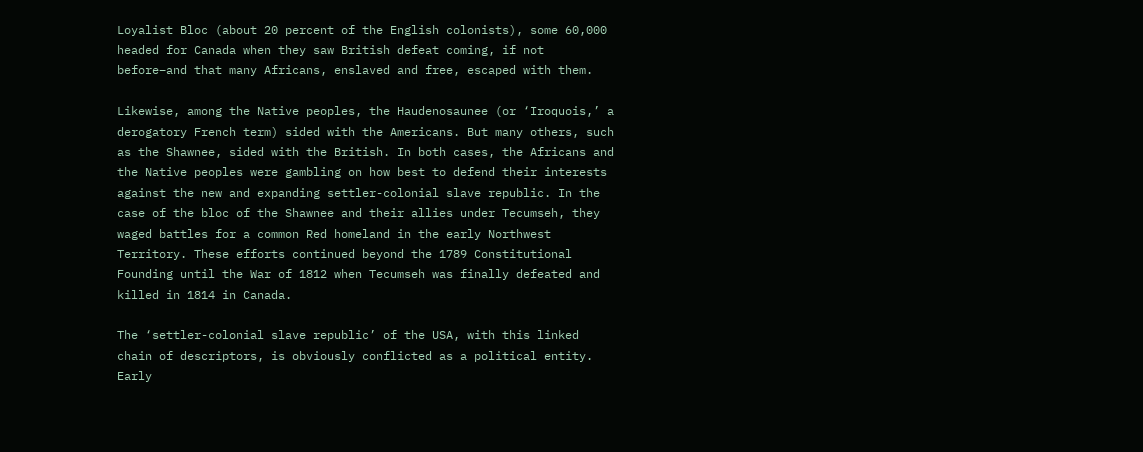Loyalist Bloc (about 20 percent of the English colonists), some 60,000 headed for Canada when they saw British defeat coming, if not before–and that many Africans, enslaved and free, escaped with them.

Likewise, among the Native peoples, the Haudenosaunee (or ‘Iroquois,’ a derogatory French term) sided with the Americans. But many others, such as the Shawnee, sided with the British. In both cases, the Africans and the Native peoples were gambling on how best to defend their interests against the new and expanding settler-colonial slave republic. In the case of the bloc of the Shawnee and their allies under Tecumseh, they waged battles for a common Red homeland in the early Northwest Territory. These efforts continued beyond the 1789 Constitutional Founding until the War of 1812 when Tecumseh was finally defeated and killed in 1814 in Canada.

The ‘settler-colonial slave republic’ of the USA, with this linked chain of descriptors, is obviously conflicted as a political entity. Early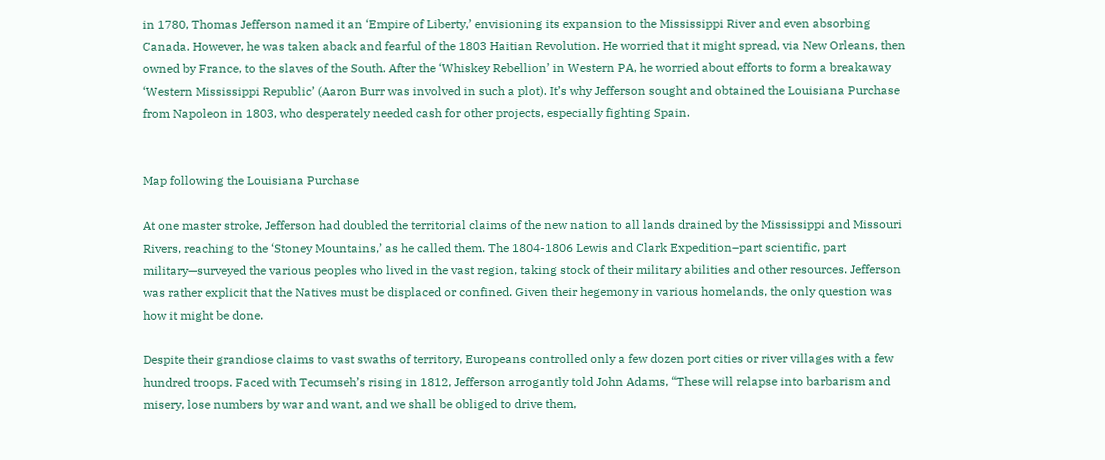in 1780, Thomas Jefferson named it an ‘Empire of Liberty,’ envisioning its expansion to the Mississippi River and even absorbing Canada. However, he was taken aback and fearful of the 1803 Haitian Revolution. He worried that it might spread, via New Orleans, then owned by France, to the slaves of the South. After the ‘Whiskey Rebellion’ in Western PA, he worried about efforts to form a breakaway ‘Western Mississippi Republic’ (Aaron Burr was involved in such a plot). It’s why Jefferson sought and obtained the Louisiana Purchase from Napoleon in 1803, who desperately needed cash for other projects, especially fighting Spain.


Map following the Louisiana Purchase

At one master stroke, Jefferson had doubled the territorial claims of the new nation to all lands drained by the Mississippi and Missouri Rivers, reaching to the ‘Stoney Mountains,’ as he called them. The 1804-1806 Lewis and Clark Expedition–part scientific, part military—surveyed the various peoples who lived in the vast region, taking stock of their military abilities and other resources. Jefferson was rather explicit that the Natives must be displaced or confined. Given their hegemony in various homelands, the only question was how it might be done.

Despite their grandiose claims to vast swaths of territory, Europeans controlled only a few dozen port cities or river villages with a few hundred troops. Faced with Tecumseh’s rising in 1812, Jefferson arrogantly told John Adams, “These will relapse into barbarism and misery, lose numbers by war and want, and we shall be obliged to drive them,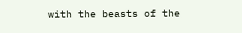with the beasts of the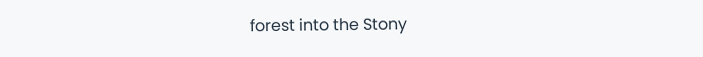forest into the Stony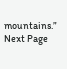mountains.” Next Page